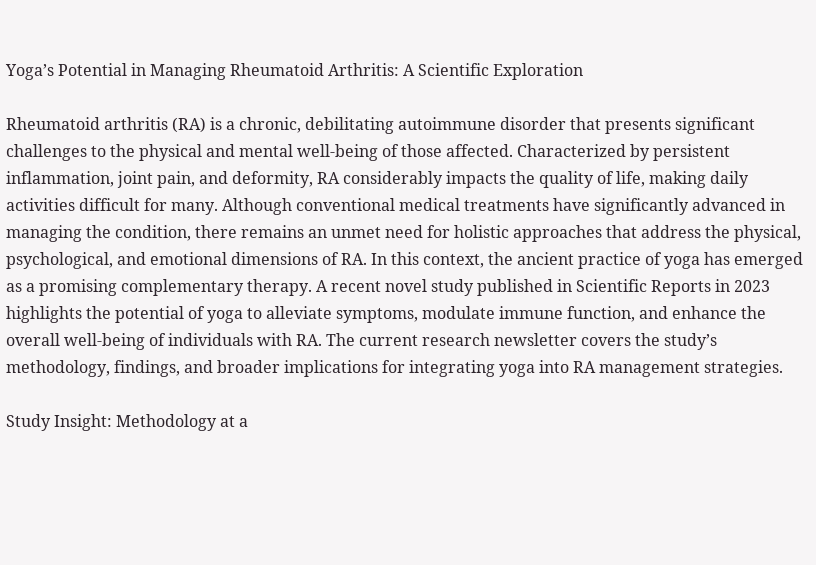Yoga’s Potential in Managing Rheumatoid Arthritis: A Scientific Exploration

Rheumatoid arthritis (RA) is a chronic, debilitating autoimmune disorder that presents significant challenges to the physical and mental well-being of those affected. Characterized by persistent inflammation, joint pain, and deformity, RA considerably impacts the quality of life, making daily activities difficult for many. Although conventional medical treatments have significantly advanced in managing the condition, there remains an unmet need for holistic approaches that address the physical, psychological, and emotional dimensions of RA. In this context, the ancient practice of yoga has emerged as a promising complementary therapy. A recent novel study published in Scientific Reports in 2023 highlights the potential of yoga to alleviate symptoms, modulate immune function, and enhance the overall well-being of individuals with RA. The current research newsletter covers the study’s methodology, findings, and broader implications for integrating yoga into RA management strategies.

Study Insight: Methodology at a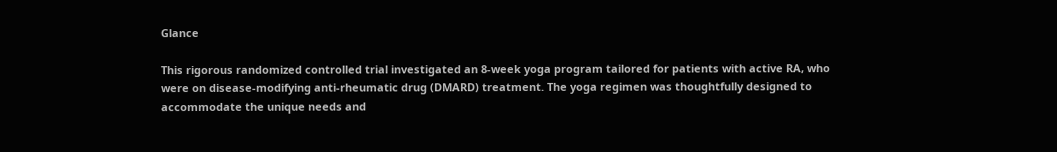Glance

This rigorous randomized controlled trial investigated an 8-week yoga program tailored for patients with active RA, who were on disease-modifying anti-rheumatic drug (DMARD) treatment. The yoga regimen was thoughtfully designed to accommodate the unique needs and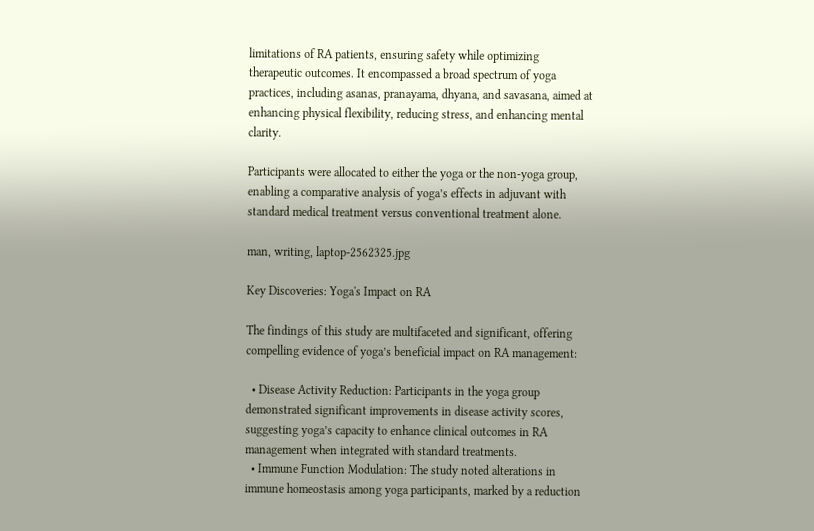limitations of RA patients, ensuring safety while optimizing therapeutic outcomes. It encompassed a broad spectrum of yoga practices, including asanas, pranayama, dhyana, and savasana, aimed at enhancing physical flexibility, reducing stress, and enhancing mental clarity.

Participants were allocated to either the yoga or the non-yoga group, enabling a comparative analysis of yoga’s effects in adjuvant with standard medical treatment versus conventional treatment alone.

man, writing, laptop-2562325.jpg

Key Discoveries: Yoga's Impact on RA

The findings of this study are multifaceted and significant, offering compelling evidence of yoga’s beneficial impact on RA management:

  • Disease Activity Reduction: Participants in the yoga group demonstrated significant improvements in disease activity scores, suggesting yoga’s capacity to enhance clinical outcomes in RA management when integrated with standard treatments.
  • Immune Function Modulation: The study noted alterations in immune homeostasis among yoga participants, marked by a reduction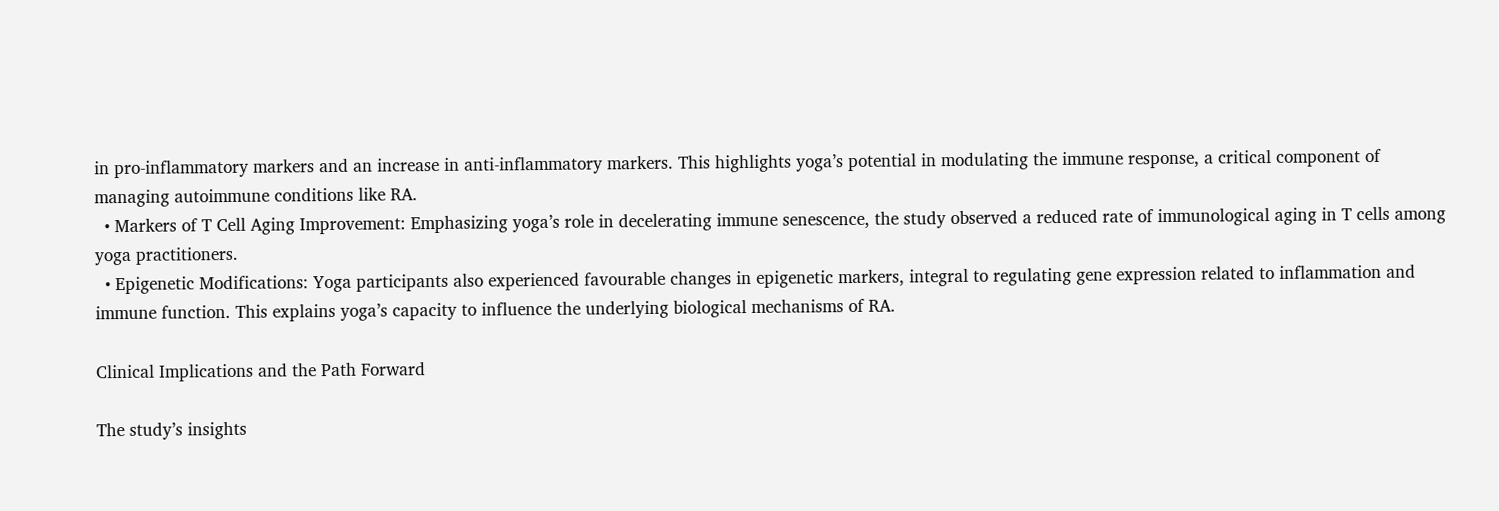in pro-inflammatory markers and an increase in anti-inflammatory markers. This highlights yoga’s potential in modulating the immune response, a critical component of managing autoimmune conditions like RA.
  • Markers of T Cell Aging Improvement: Emphasizing yoga’s role in decelerating immune senescence, the study observed a reduced rate of immunological aging in T cells among yoga practitioners.
  • Epigenetic Modifications: Yoga participants also experienced favourable changes in epigenetic markers, integral to regulating gene expression related to inflammation and immune function. This explains yoga’s capacity to influence the underlying biological mechanisms of RA.

Clinical Implications and the Path Forward

The study’s insights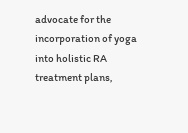advocate for the incorporation of yoga into holistic RA treatment plans,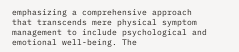emphasizing a comprehensive approach that transcends mere physical symptom management to include psychological and emotional well-being. The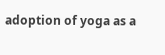adoption of yoga as a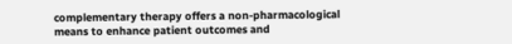complementary therapy offers a non-pharmacological means to enhance patient outcomes and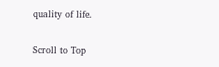quality of life.

Scroll to Top